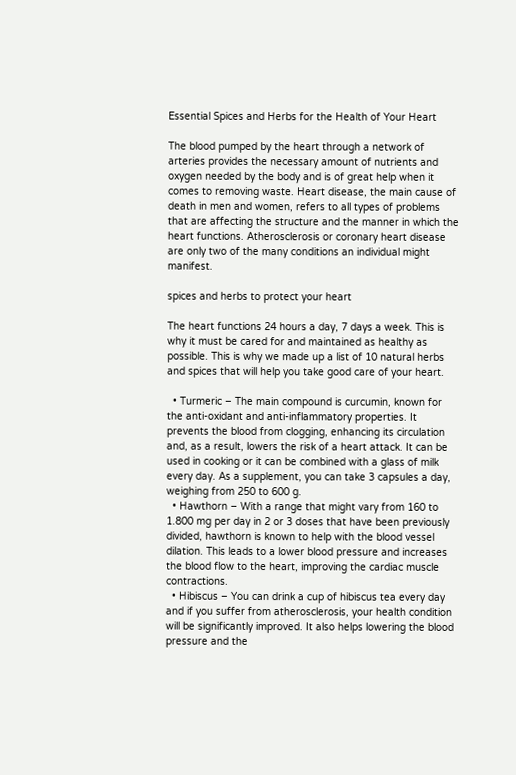Essential Spices and Herbs for the Health of Your Heart

The blood pumped by the heart through a network of arteries provides the necessary amount of nutrients and oxygen needed by the body and is of great help when it comes to removing waste. Heart disease, the main cause of death in men and women, refers to all types of problems that are affecting the structure and the manner in which the heart functions. Atherosclerosis or coronary heart disease are only two of the many conditions an individual might manifest.

spices and herbs to protect your heart

The heart functions 24 hours a day, 7 days a week. This is why it must be cared for and maintained as healthy as possible. This is why we made up a list of 10 natural herbs and spices that will help you take good care of your heart.

  • Turmeric – The main compound is curcumin, known for the anti-oxidant and anti-inflammatory properties. It prevents the blood from clogging, enhancing its circulation and, as a result, lowers the risk of a heart attack. It can be used in cooking or it can be combined with a glass of milk every day. As a supplement, you can take 3 capsules a day, weighing from 250 to 600 g.
  • Hawthorn – With a range that might vary from 160 to 1.800 mg per day in 2 or 3 doses that have been previously divided, hawthorn is known to help with the blood vessel dilation. This leads to a lower blood pressure and increases the blood flow to the heart, improving the cardiac muscle contractions.
  • Hibiscus – You can drink a cup of hibiscus tea every day and if you suffer from atherosclerosis, your health condition will be significantly improved. It also helps lowering the blood pressure and the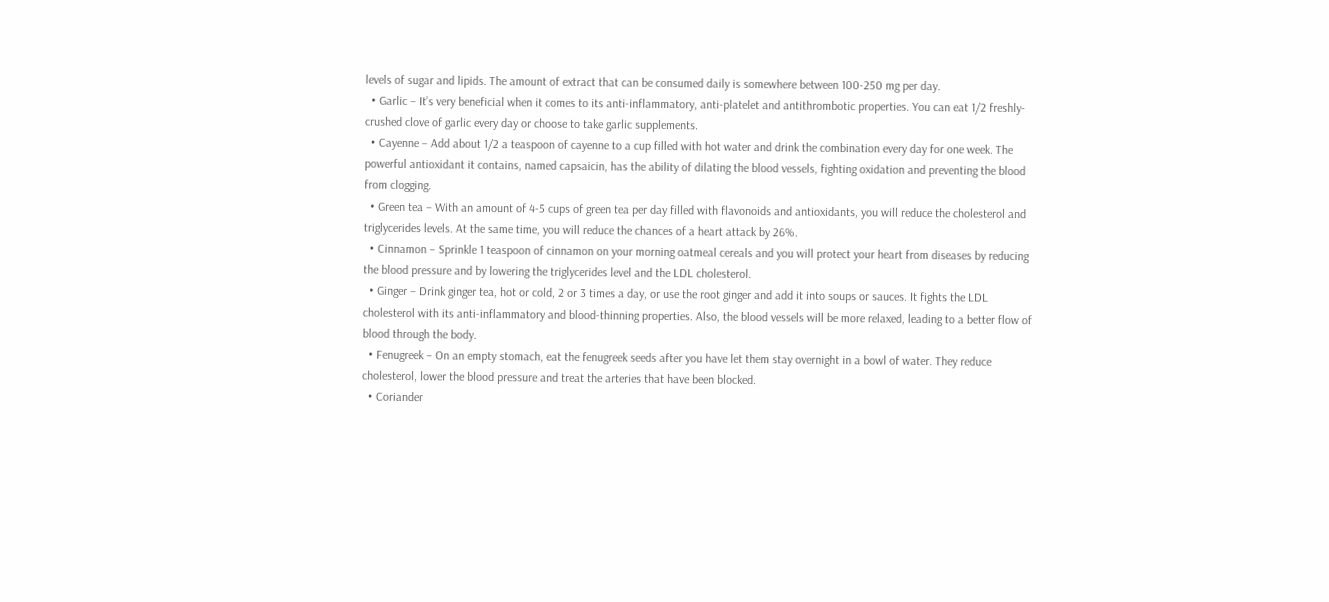levels of sugar and lipids. The amount of extract that can be consumed daily is somewhere between 100-250 mg per day.
  • Garlic – It’s very beneficial when it comes to its anti-inflammatory, anti-platelet and antithrombotic properties. You can eat 1/2 freshly-crushed clove of garlic every day or choose to take garlic supplements.
  • Cayenne – Add about 1/2 a teaspoon of cayenne to a cup filled with hot water and drink the combination every day for one week. The powerful antioxidant it contains, named capsaicin, has the ability of dilating the blood vessels, fighting oxidation and preventing the blood from clogging.
  • Green tea – With an amount of 4-5 cups of green tea per day filled with flavonoids and antioxidants, you will reduce the cholesterol and triglycerides levels. At the same time, you will reduce the chances of a heart attack by 26%.
  • Cinnamon – Sprinkle 1 teaspoon of cinnamon on your morning oatmeal cereals and you will protect your heart from diseases by reducing the blood pressure and by lowering the triglycerides level and the LDL cholesterol.
  • Ginger – Drink ginger tea, hot or cold, 2 or 3 times a day, or use the root ginger and add it into soups or sauces. It fights the LDL cholesterol with its anti-inflammatory and blood-thinning properties. Also, the blood vessels will be more relaxed, leading to a better flow of blood through the body.
  • Fenugreek – On an empty stomach, eat the fenugreek seeds after you have let them stay overnight in a bowl of water. They reduce cholesterol, lower the blood pressure and treat the arteries that have been blocked.
  • Coriander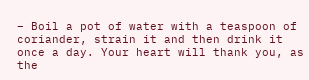– Boil a pot of water with a teaspoon of coriander, strain it and then drink it once a day. Your heart will thank you, as the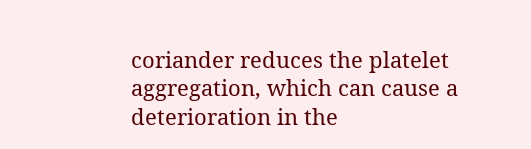coriander reduces the platelet aggregation, which can cause a deterioration in the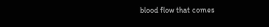blood flow that comes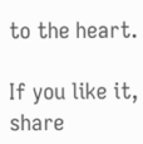to the heart.

If you like it, share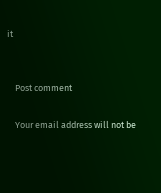it


    Post comment

    Your email address will not be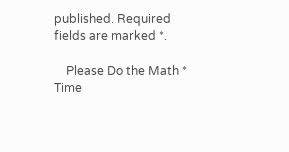published. Required fields are marked *.

    Please Do the Math * Time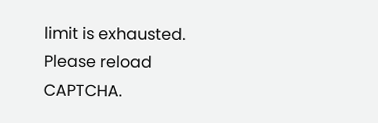limit is exhausted. Please reload CAPTCHA.